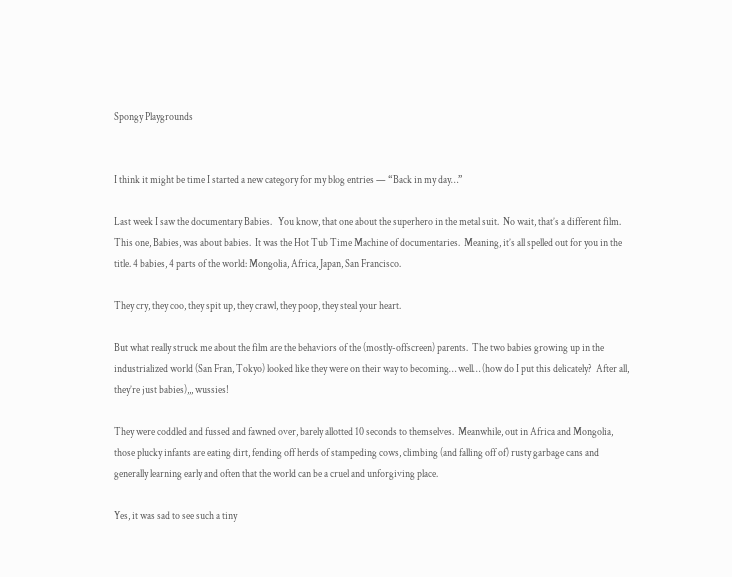Spongy Playgrounds


I think it might be time I started a new category for my blog entries — “Back in my day…”

Last week I saw the documentary Babies.   You know, that one about the superhero in the metal suit.  No wait, that’s a different film.  This one, Babies, was about babies.  It was the Hot Tub Time Machine of documentaries.  Meaning, it’s all spelled out for you in the title. 4 babies, 4 parts of the world: Mongolia, Africa, Japan, San Francisco.

They cry, they coo, they spit up, they crawl, they poop, they steal your heart.

But what really struck me about the film are the behaviors of the (mostly-offscreen) parents.  The two babies growing up in the industrialized world (San Fran, Tokyo) looked like they were on their way to becoming… well… (how do I put this delicately?  After all, they’re just babies),,, wussies!

They were coddled and fussed and fawned over, barely allotted 10 seconds to themselves.  Meanwhile, out in Africa and Mongolia, those plucky infants are eating dirt, fending off herds of stampeding cows, climbing (and falling off of) rusty garbage cans and generally learning early and often that the world can be a cruel and unforgiving place.

Yes, it was sad to see such a tiny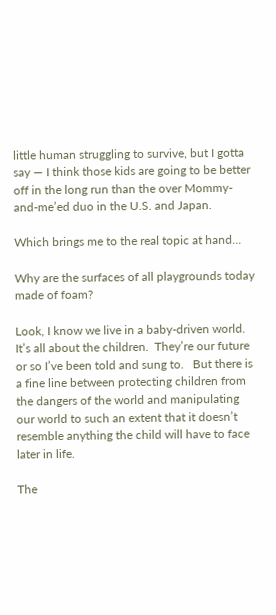little human struggling to survive, but I gotta say — I think those kids are going to be better off in the long run than the over Mommy-and-me’ed duo in the U.S. and Japan.

Which brings me to the real topic at hand…

Why are the surfaces of all playgrounds today made of foam?

Look, I know we live in a baby-driven world.  It’s all about the children.  They’re our future or so I’ve been told and sung to.   But there is a fine line between protecting children from the dangers of the world and manipulating our world to such an extent that it doesn’t resemble anything the child will have to face later in life.

The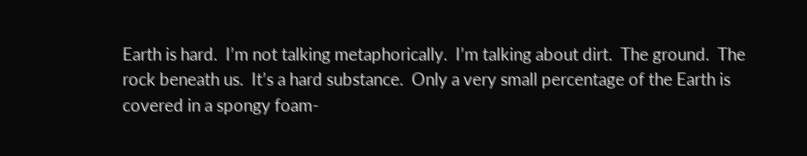Earth is hard.  I’m not talking metaphorically.  I’m talking about dirt.  The ground.  The rock beneath us.  It’s a hard substance.  Only a very small percentage of the Earth is covered in a spongy foam-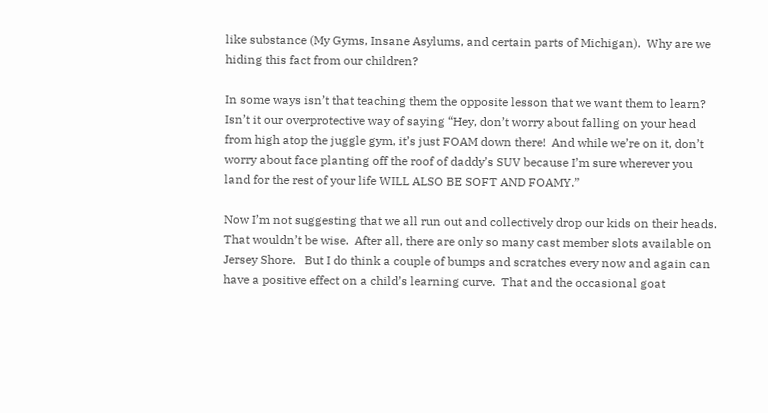like substance (My Gyms, Insane Asylums, and certain parts of Michigan).  Why are we hiding this fact from our children?

In some ways isn’t that teaching them the opposite lesson that we want them to learn?  Isn’t it our overprotective way of saying “Hey, don’t worry about falling on your head from high atop the juggle gym, it’s just FOAM down there!  And while we’re on it, don’t worry about face planting off the roof of daddy’s SUV because I’m sure wherever you land for the rest of your life WILL ALSO BE SOFT AND FOAMY.”

Now I’m not suggesting that we all run out and collectively drop our kids on their heads.  That wouldn’t be wise.  After all, there are only so many cast member slots available on Jersey Shore.   But I do think a couple of bumps and scratches every now and again can have a positive effect on a child’s learning curve.  That and the occasional goat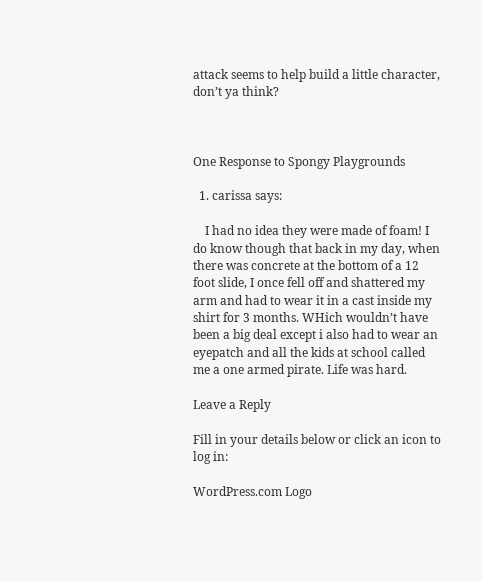attack seems to help build a little character, don’t ya think?



One Response to Spongy Playgrounds

  1. carissa says:

    I had no idea they were made of foam! I do know though that back in my day, when there was concrete at the bottom of a 12 foot slide, I once fell off and shattered my arm and had to wear it in a cast inside my shirt for 3 months. WHich wouldn’t have been a big deal except i also had to wear an eyepatch and all the kids at school called me a one armed pirate. Life was hard.

Leave a Reply

Fill in your details below or click an icon to log in:

WordPress.com Logo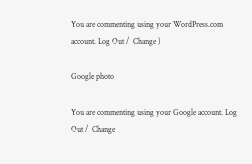You are commenting using your WordPress.com account. Log Out /  Change )

Google photo

You are commenting using your Google account. Log Out /  Change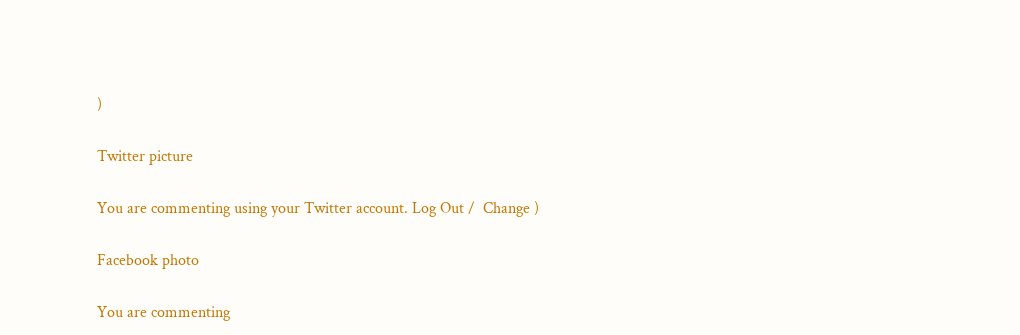)

Twitter picture

You are commenting using your Twitter account. Log Out /  Change )

Facebook photo

You are commenting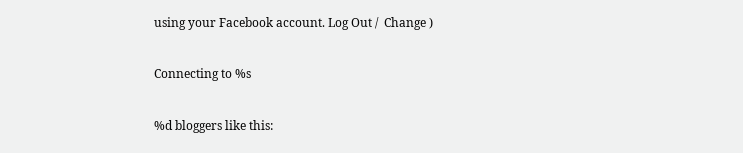using your Facebook account. Log Out /  Change )

Connecting to %s

%d bloggers like this: